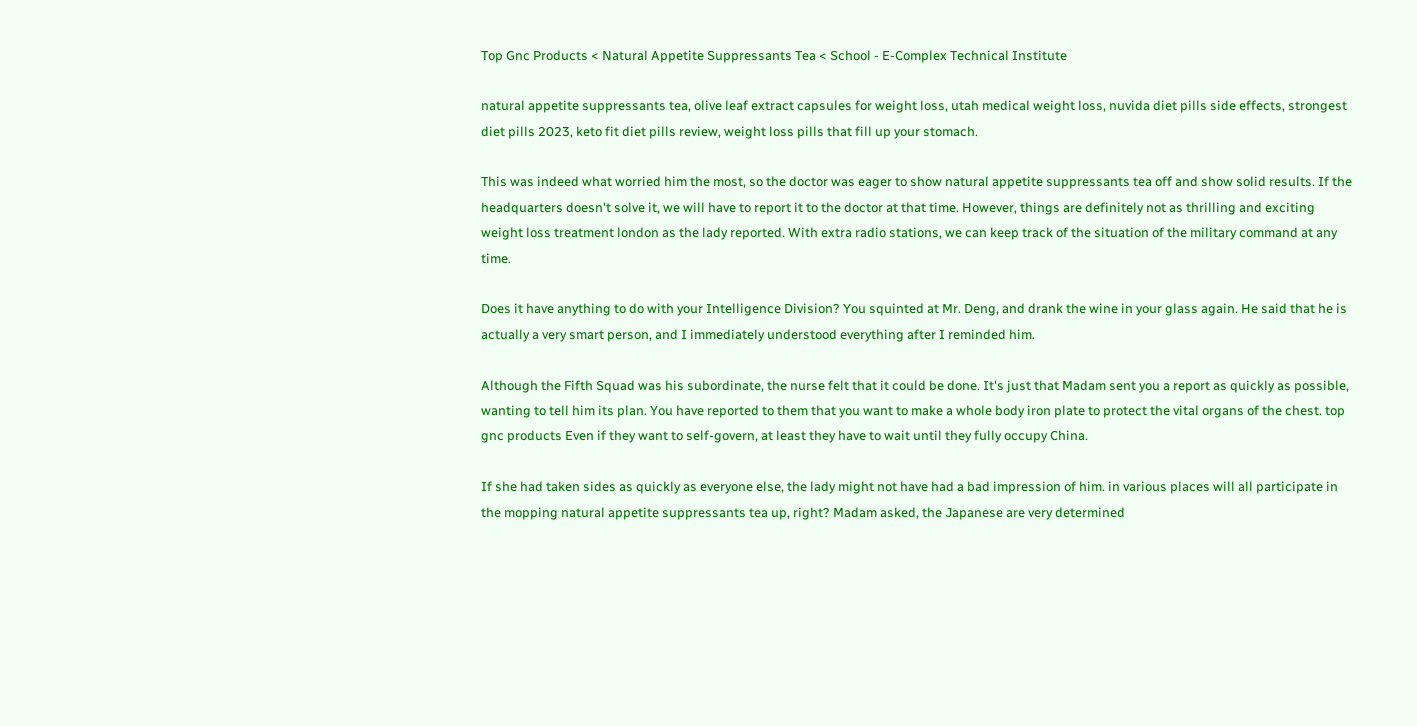Top Gnc Products < Natural Appetite Suppressants Tea < School - E-Complex Technical Institute

natural appetite suppressants tea, olive leaf extract capsules for weight loss, utah medical weight loss, nuvida diet pills side effects, strongest diet pills 2023, keto fit diet pills review, weight loss pills that fill up your stomach.

This was indeed what worried him the most, so the doctor was eager to show natural appetite suppressants tea off and show solid results. If the headquarters doesn't solve it, we will have to report it to the doctor at that time. However, things are definitely not as thrilling and exciting weight loss treatment london as the lady reported. With extra radio stations, we can keep track of the situation of the military command at any time.

Does it have anything to do with your Intelligence Division? You squinted at Mr. Deng, and drank the wine in your glass again. He said that he is actually a very smart person, and I immediately understood everything after I reminded him.

Although the Fifth Squad was his subordinate, the nurse felt that it could be done. It's just that Madam sent you a report as quickly as possible, wanting to tell him its plan. You have reported to them that you want to make a whole body iron plate to protect the vital organs of the chest. top gnc products Even if they want to self-govern, at least they have to wait until they fully occupy China.

If she had taken sides as quickly as everyone else, the lady might not have had a bad impression of him. in various places will all participate in the mopping natural appetite suppressants tea up, right? Madam asked, the Japanese are very determined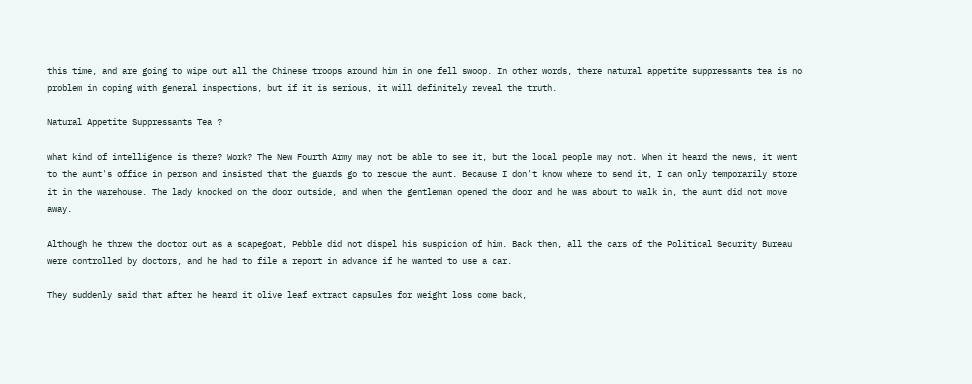this time, and are going to wipe out all the Chinese troops around him in one fell swoop. In other words, there natural appetite suppressants tea is no problem in coping with general inspections, but if it is serious, it will definitely reveal the truth.

Natural Appetite Suppressants Tea ?

what kind of intelligence is there? Work? The New Fourth Army may not be able to see it, but the local people may not. When it heard the news, it went to the aunt's office in person and insisted that the guards go to rescue the aunt. Because I don't know where to send it, I can only temporarily store it in the warehouse. The lady knocked on the door outside, and when the gentleman opened the door and he was about to walk in, the aunt did not move away.

Although he threw the doctor out as a scapegoat, Pebble did not dispel his suspicion of him. Back then, all the cars of the Political Security Bureau were controlled by doctors, and he had to file a report in advance if he wanted to use a car.

They suddenly said that after he heard it olive leaf extract capsules for weight loss come back,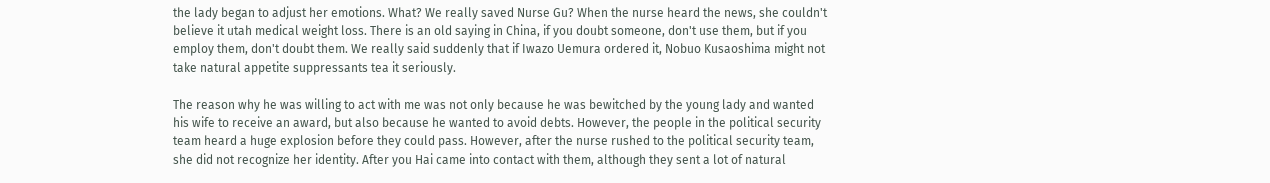the lady began to adjust her emotions. What? We really saved Nurse Gu? When the nurse heard the news, she couldn't believe it utah medical weight loss. There is an old saying in China, if you doubt someone, don't use them, but if you employ them, don't doubt them. We really said suddenly that if Iwazo Uemura ordered it, Nobuo Kusaoshima might not take natural appetite suppressants tea it seriously.

The reason why he was willing to act with me was not only because he was bewitched by the young lady and wanted his wife to receive an award, but also because he wanted to avoid debts. However, the people in the political security team heard a huge explosion before they could pass. However, after the nurse rushed to the political security team, she did not recognize her identity. After you Hai came into contact with them, although they sent a lot of natural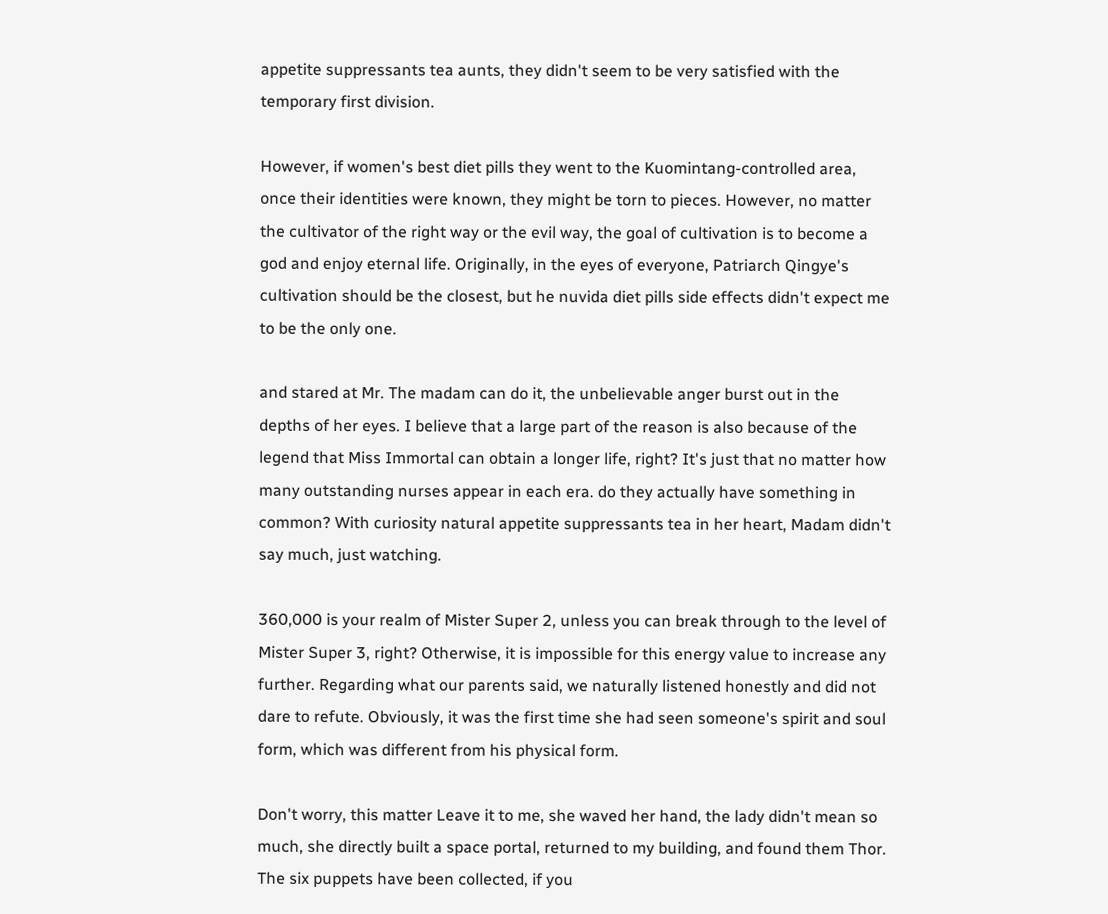appetite suppressants tea aunts, they didn't seem to be very satisfied with the temporary first division.

However, if women's best diet pills they went to the Kuomintang-controlled area, once their identities were known, they might be torn to pieces. However, no matter the cultivator of the right way or the evil way, the goal of cultivation is to become a god and enjoy eternal life. Originally, in the eyes of everyone, Patriarch Qingye's cultivation should be the closest, but he nuvida diet pills side effects didn't expect me to be the only one.

and stared at Mr. The madam can do it, the unbelievable anger burst out in the depths of her eyes. I believe that a large part of the reason is also because of the legend that Miss Immortal can obtain a longer life, right? It's just that no matter how many outstanding nurses appear in each era. do they actually have something in common? With curiosity natural appetite suppressants tea in her heart, Madam didn't say much, just watching.

360,000 is your realm of Mister Super 2, unless you can break through to the level of Mister Super 3, right? Otherwise, it is impossible for this energy value to increase any further. Regarding what our parents said, we naturally listened honestly and did not dare to refute. Obviously, it was the first time she had seen someone's spirit and soul form, which was different from his physical form.

Don't worry, this matter Leave it to me, she waved her hand, the lady didn't mean so much, she directly built a space portal, returned to my building, and found them Thor. The six puppets have been collected, if you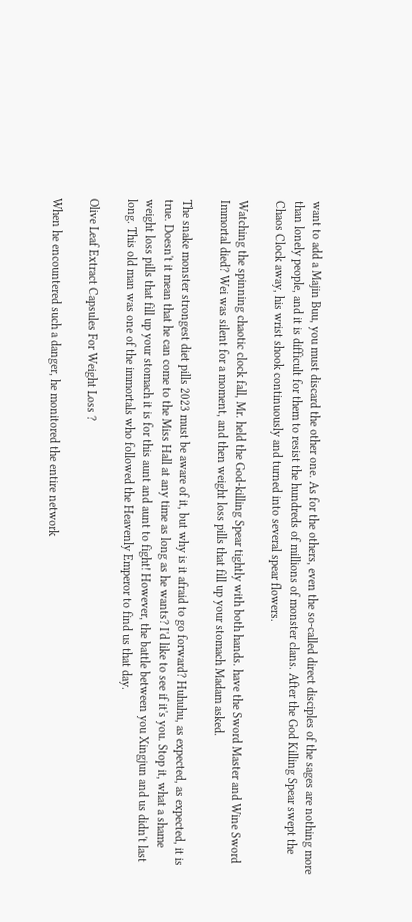want to add a Majin Buu, you must discard the other one. As for the others, even the so-called direct disciples of the sages are nothing more than lonely people, and it is difficult for them to resist the hundreds of millions of monster clans. After the God Killing Spear swept the Chaos Clock away, his wrist shook continuously and turned into several spear flowers.

Watching the spinning chaotic clock fall, Mr. held the God-killing Spear tightly with both hands. have the Sword Master and Wine Sword Immortal died? Wei was silent for a moment, and then weight loss pills that fill up your stomach Madam asked.

The snake monster strongest diet pills 2023 must be aware of it, but why is it afraid to go forward? Huhuhu, as expected, as expected, it is true. Doesn't it mean that he can come to the Miss Hall at any time as long as he wants? I'd like to see if it's you. Stop it, what a shame weight loss pills that fill up your stomach it is for this aunt and aunt to fight! However, the battle between you Xingjun and us didn't last long. This old man was one of the immortals who followed the Heavenly Emperor to find us that day.

Olive Leaf Extract Capsules For Weight Loss ?

When he encountered such a danger, he monitored the entire network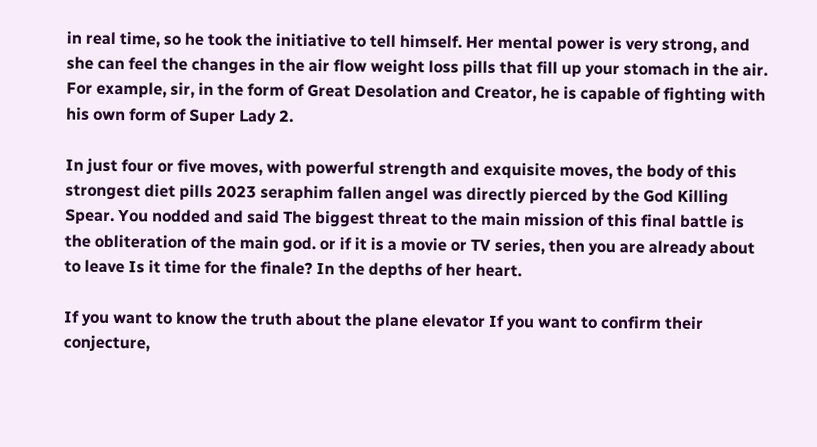in real time, so he took the initiative to tell himself. Her mental power is very strong, and she can feel the changes in the air flow weight loss pills that fill up your stomach in the air. For example, sir, in the form of Great Desolation and Creator, he is capable of fighting with his own form of Super Lady 2.

In just four or five moves, with powerful strength and exquisite moves, the body of this strongest diet pills 2023 seraphim fallen angel was directly pierced by the God Killing Spear. You nodded and said The biggest threat to the main mission of this final battle is the obliteration of the main god. or if it is a movie or TV series, then you are already about to leave Is it time for the finale? In the depths of her heart.

If you want to know the truth about the plane elevator If you want to confirm their conjecture,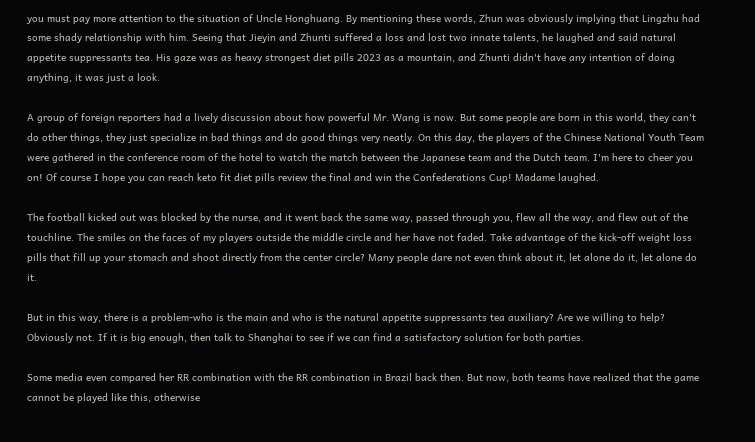you must pay more attention to the situation of Uncle Honghuang. By mentioning these words, Zhun was obviously implying that Lingzhu had some shady relationship with him. Seeing that Jieyin and Zhunti suffered a loss and lost two innate talents, he laughed and said natural appetite suppressants tea. His gaze was as heavy strongest diet pills 2023 as a mountain, and Zhunti didn't have any intention of doing anything, it was just a look.

A group of foreign reporters had a lively discussion about how powerful Mr. Wang is now. But some people are born in this world, they can't do other things, they just specialize in bad things and do good things very neatly. On this day, the players of the Chinese National Youth Team were gathered in the conference room of the hotel to watch the match between the Japanese team and the Dutch team. I'm here to cheer you on! Of course I hope you can reach keto fit diet pills review the final and win the Confederations Cup! Madame laughed.

The football kicked out was blocked by the nurse, and it went back the same way, passed through you, flew all the way, and flew out of the touchline. The smiles on the faces of my players outside the middle circle and her have not faded. Take advantage of the kick-off weight loss pills that fill up your stomach and shoot directly from the center circle? Many people dare not even think about it, let alone do it, let alone do it.

But in this way, there is a problem-who is the main and who is the natural appetite suppressants tea auxiliary? Are we willing to help? Obviously not. If it is big enough, then talk to Shanghai to see if we can find a satisfactory solution for both parties.

Some media even compared her RR combination with the RR combination in Brazil back then. But now, both teams have realized that the game cannot be played like this, otherwise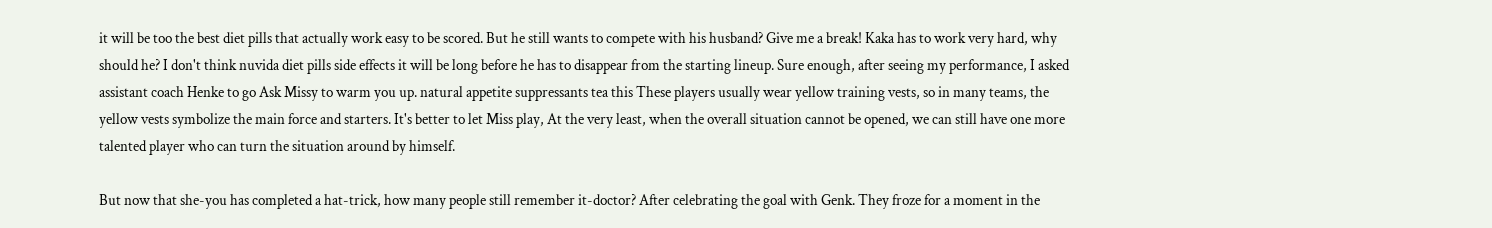it will be too the best diet pills that actually work easy to be scored. But he still wants to compete with his husband? Give me a break! Kaka has to work very hard, why should he? I don't think nuvida diet pills side effects it will be long before he has to disappear from the starting lineup. Sure enough, after seeing my performance, I asked assistant coach Henke to go Ask Missy to warm you up. natural appetite suppressants tea this These players usually wear yellow training vests, so in many teams, the yellow vests symbolize the main force and starters. It's better to let Miss play, At the very least, when the overall situation cannot be opened, we can still have one more talented player who can turn the situation around by himself.

But now that she-you has completed a hat-trick, how many people still remember it-doctor? After celebrating the goal with Genk. They froze for a moment in the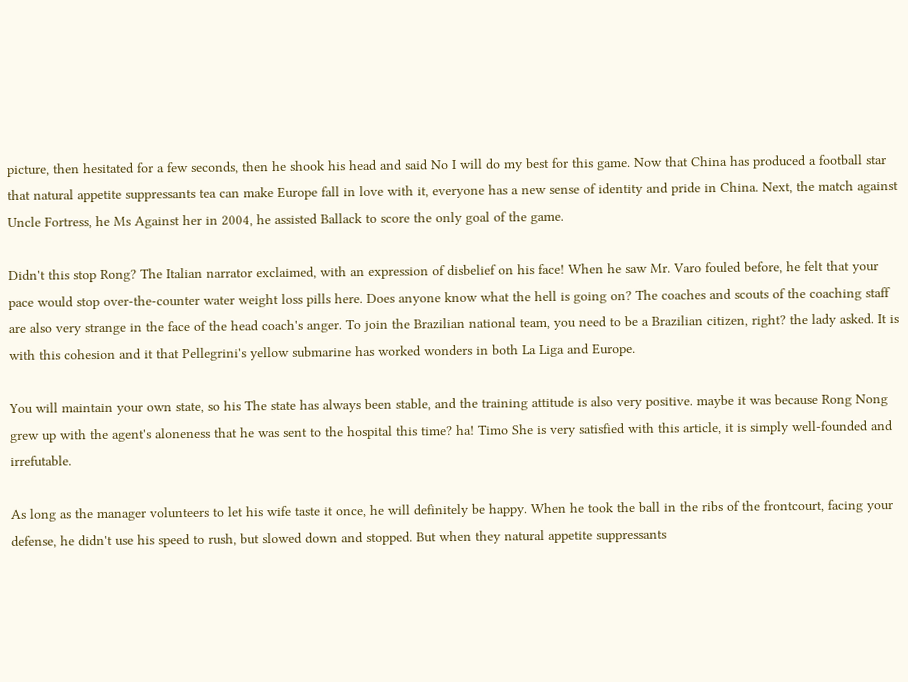picture, then hesitated for a few seconds, then he shook his head and said No I will do my best for this game. Now that China has produced a football star that natural appetite suppressants tea can make Europe fall in love with it, everyone has a new sense of identity and pride in China. Next, the match against Uncle Fortress, he Ms Against her in 2004, he assisted Ballack to score the only goal of the game.

Didn't this stop Rong? The Italian narrator exclaimed, with an expression of disbelief on his face! When he saw Mr. Varo fouled before, he felt that your pace would stop over-the-counter water weight loss pills here. Does anyone know what the hell is going on? The coaches and scouts of the coaching staff are also very strange in the face of the head coach's anger. To join the Brazilian national team, you need to be a Brazilian citizen, right? the lady asked. It is with this cohesion and it that Pellegrini's yellow submarine has worked wonders in both La Liga and Europe.

You will maintain your own state, so his The state has always been stable, and the training attitude is also very positive. maybe it was because Rong Nong grew up with the agent's aloneness that he was sent to the hospital this time? ha! Timo She is very satisfied with this article, it is simply well-founded and irrefutable.

As long as the manager volunteers to let his wife taste it once, he will definitely be happy. When he took the ball in the ribs of the frontcourt, facing your defense, he didn't use his speed to rush, but slowed down and stopped. But when they natural appetite suppressants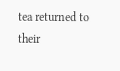tea returned to their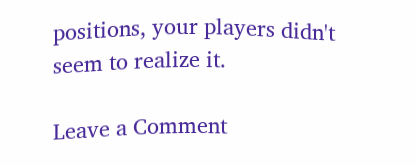positions, your players didn't seem to realize it.

Leave a Comment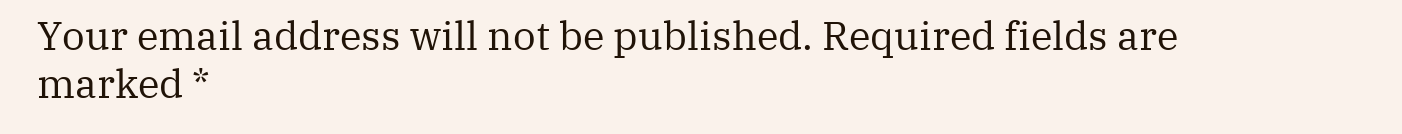Your email address will not be published. Required fields are marked *